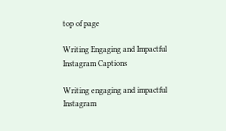top of page

Writing Engaging and Impactful Instagram Captions

Writing engaging and impactful Instagram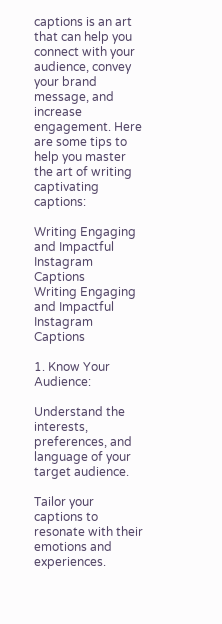captions is an art that can help you connect with your audience, convey your brand message, and increase engagement. Here are some tips to help you master the art of writing captivating captions:

Writing Engaging and Impactful Instagram Captions
Writing Engaging and Impactful Instagram Captions

1. Know Your Audience:

Understand the interests, preferences, and language of your target audience.

Tailor your captions to resonate with their emotions and experiences.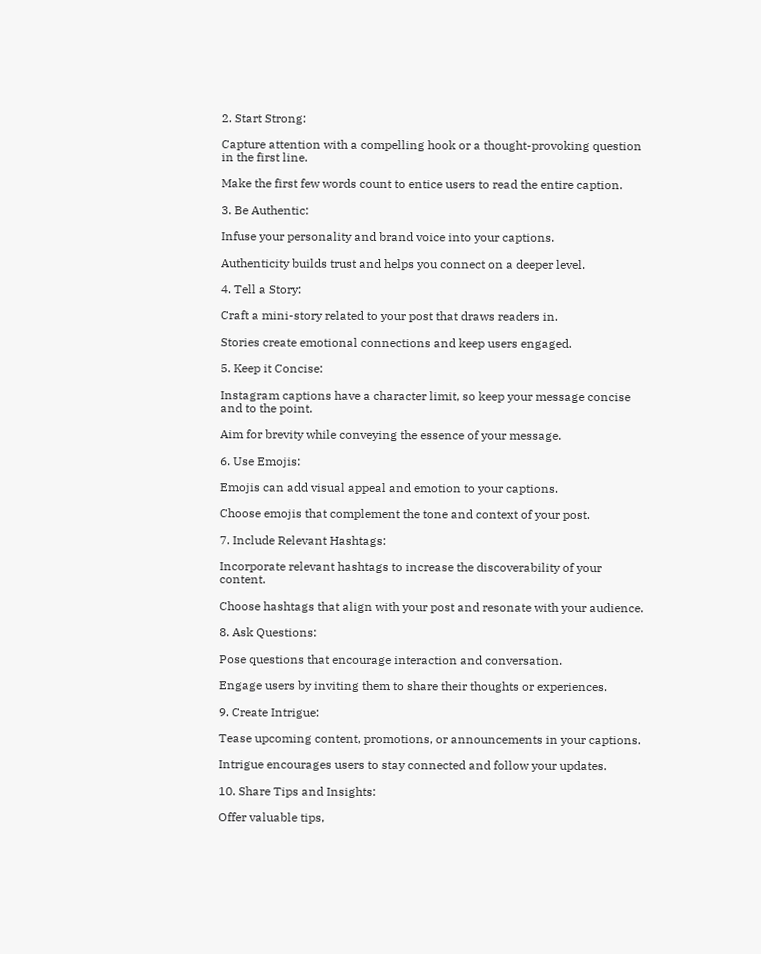2. Start Strong:

Capture attention with a compelling hook or a thought-provoking question in the first line.

Make the first few words count to entice users to read the entire caption.

3. Be Authentic:

Infuse your personality and brand voice into your captions.

Authenticity builds trust and helps you connect on a deeper level.

4. Tell a Story:

Craft a mini-story related to your post that draws readers in.

Stories create emotional connections and keep users engaged.

5. Keep it Concise:

Instagram captions have a character limit, so keep your message concise and to the point.

Aim for brevity while conveying the essence of your message.

6. Use Emojis:

Emojis can add visual appeal and emotion to your captions.

Choose emojis that complement the tone and context of your post.

7. Include Relevant Hashtags:

Incorporate relevant hashtags to increase the discoverability of your content.

Choose hashtags that align with your post and resonate with your audience.

8. Ask Questions:

Pose questions that encourage interaction and conversation.

Engage users by inviting them to share their thoughts or experiences.

9. Create Intrigue:

Tease upcoming content, promotions, or announcements in your captions.

Intrigue encourages users to stay connected and follow your updates.

10. Share Tips and Insights:

Offer valuable tips,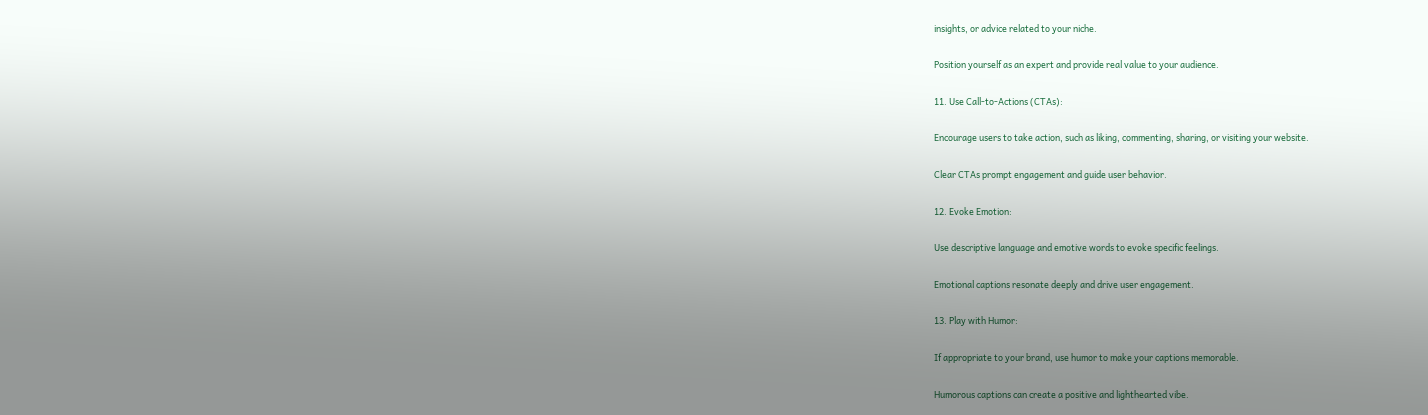insights, or advice related to your niche.

Position yourself as an expert and provide real value to your audience.

11. Use Call-to-Actions (CTAs):

Encourage users to take action, such as liking, commenting, sharing, or visiting your website.

Clear CTAs prompt engagement and guide user behavior.

12. Evoke Emotion:

Use descriptive language and emotive words to evoke specific feelings.

Emotional captions resonate deeply and drive user engagement.

13. Play with Humor:

If appropriate to your brand, use humor to make your captions memorable.

Humorous captions can create a positive and lighthearted vibe.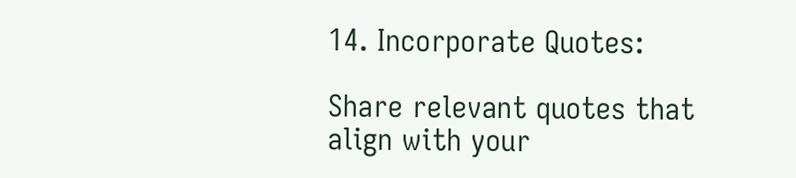14. Incorporate Quotes:

Share relevant quotes that align with your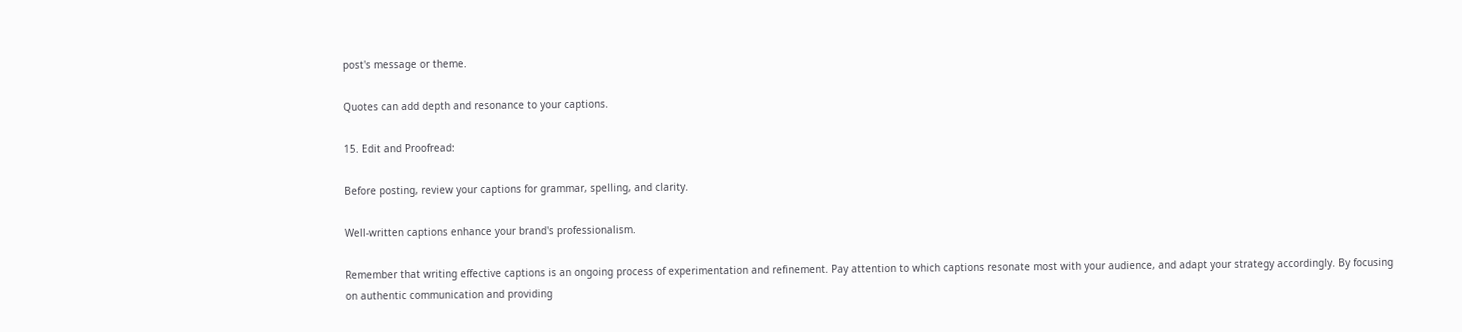post's message or theme.

Quotes can add depth and resonance to your captions.

15. Edit and Proofread:

Before posting, review your captions for grammar, spelling, and clarity.

Well-written captions enhance your brand's professionalism.

Remember that writing effective captions is an ongoing process of experimentation and refinement. Pay attention to which captions resonate most with your audience, and adapt your strategy accordingly. By focusing on authentic communication and providing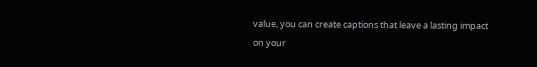value, you can create captions that leave a lasting impact on your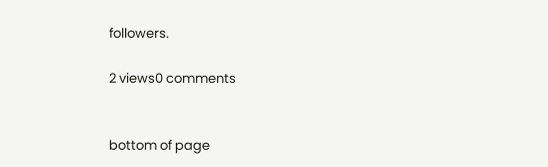followers.

2 views0 comments


bottom of page